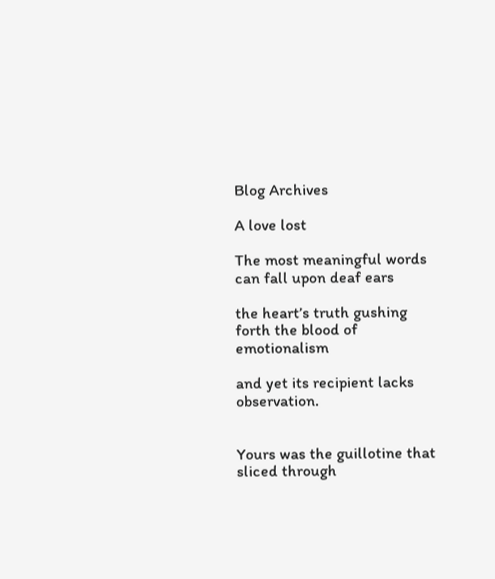Blog Archives

A love lost

The most meaningful words can fall upon deaf ears

the heart’s truth gushing forth the blood of emotionalism

and yet its recipient lacks observation.


Yours was the guillotine that sliced through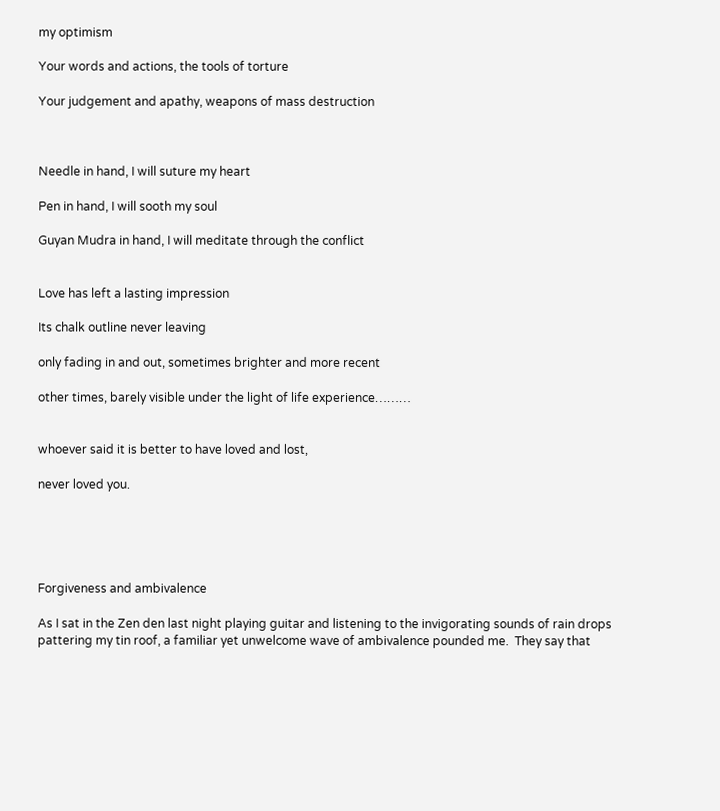my optimism

Your words and actions, the tools of torture

Your judgement and apathy, weapons of mass destruction



Needle in hand, I will suture my heart

Pen in hand, I will sooth my soul

Guyan Mudra in hand, I will meditate through the conflict


Love has left a lasting impression

Its chalk outline never leaving

only fading in and out, sometimes brighter and more recent

other times, barely visible under the light of life experience………


whoever said it is better to have loved and lost,

never loved you.





Forgiveness and ambivalence

As I sat in the Zen den last night playing guitar and listening to the invigorating sounds of rain drops pattering my tin roof, a familiar yet unwelcome wave of ambivalence pounded me.  They say that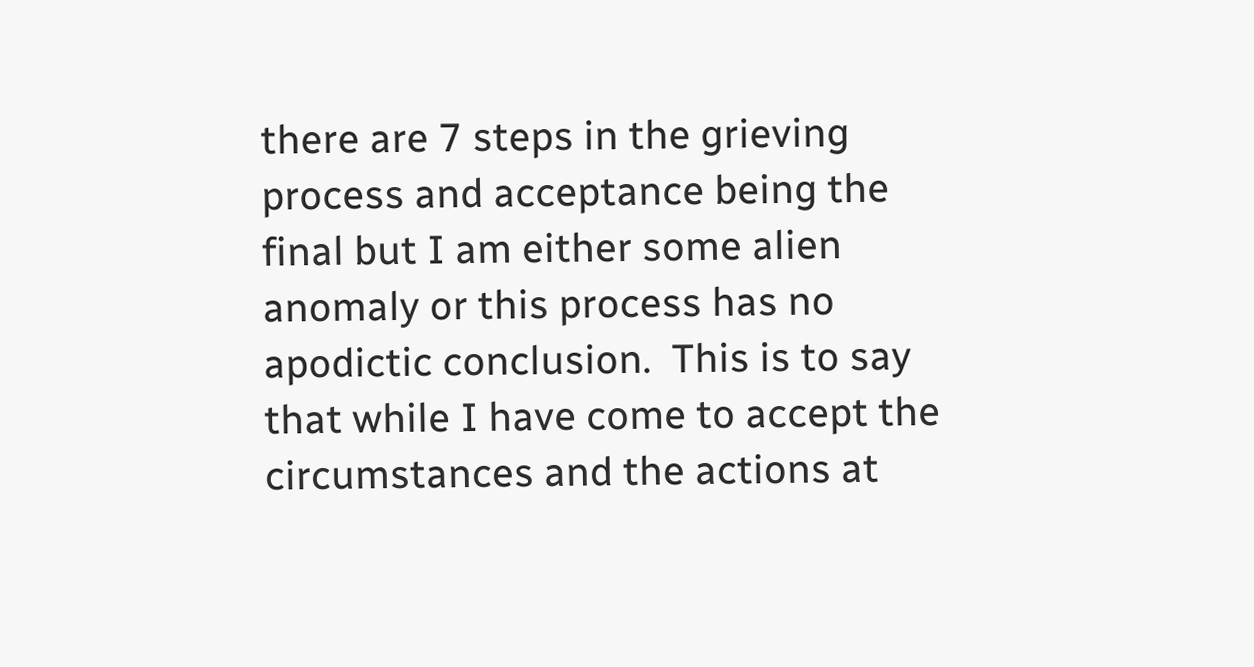there are 7 steps in the grieving process and acceptance being the final but I am either some alien anomaly or this process has no apodictic conclusion.  This is to say that while I have come to accept the circumstances and the actions at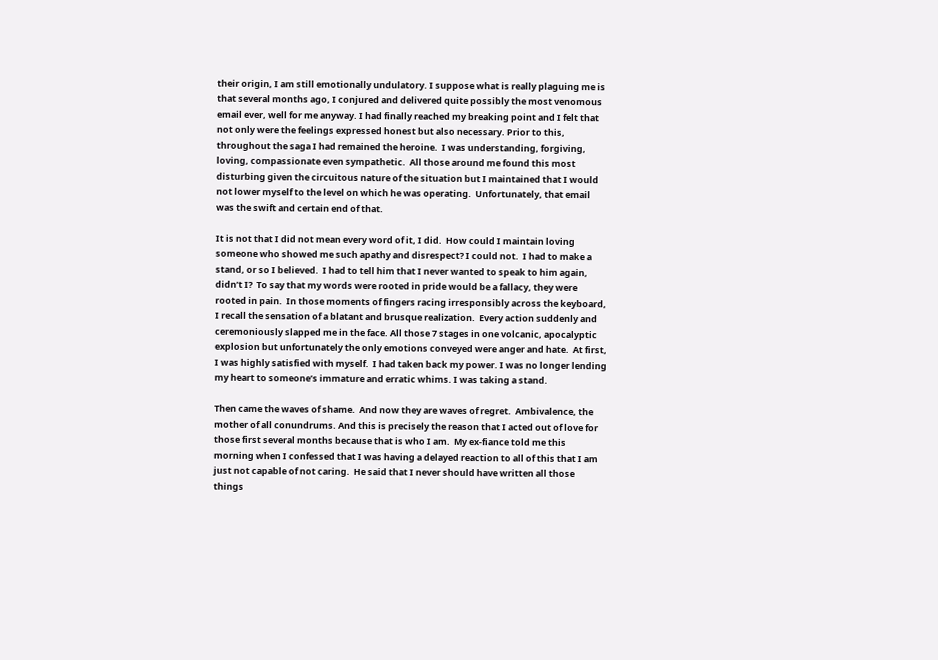their origin, I am still emotionally undulatory. I suppose what is really plaguing me is that several months ago, I conjured and delivered quite possibly the most venomous email ever, well for me anyway. I had finally reached my breaking point and I felt that not only were the feelings expressed honest but also necessary. Prior to this, throughout the saga I had remained the heroine.  I was understanding, forgiving, loving, compassionate even sympathetic.  All those around me found this most disturbing given the circuitous nature of the situation but I maintained that I would not lower myself to the level on which he was operating.  Unfortunately, that email was the swift and certain end of that.

It is not that I did not mean every word of it, I did.  How could I maintain loving someone who showed me such apathy and disrespect? I could not.  I had to make a stand, or so I believed.  I had to tell him that I never wanted to speak to him again, didn’t I?  To say that my words were rooted in pride would be a fallacy, they were rooted in pain.  In those moments of fingers racing irresponsibly across the keyboard, I recall the sensation of a blatant and brusque realization.  Every action suddenly and ceremoniously slapped me in the face. All those 7 stages in one volcanic, apocalyptic explosion but unfortunately the only emotions conveyed were anger and hate.  At first, I was highly satisfied with myself.  I had taken back my power. I was no longer lending my heart to someone’s immature and erratic whims. I was taking a stand.

Then came the waves of shame.  And now they are waves of regret.  Ambivalence, the mother of all conundrums. And this is precisely the reason that I acted out of love for those first several months because that is who I am.  My ex-fiance told me this morning when I confessed that I was having a delayed reaction to all of this that I am just not capable of not caring.  He said that I never should have written all those things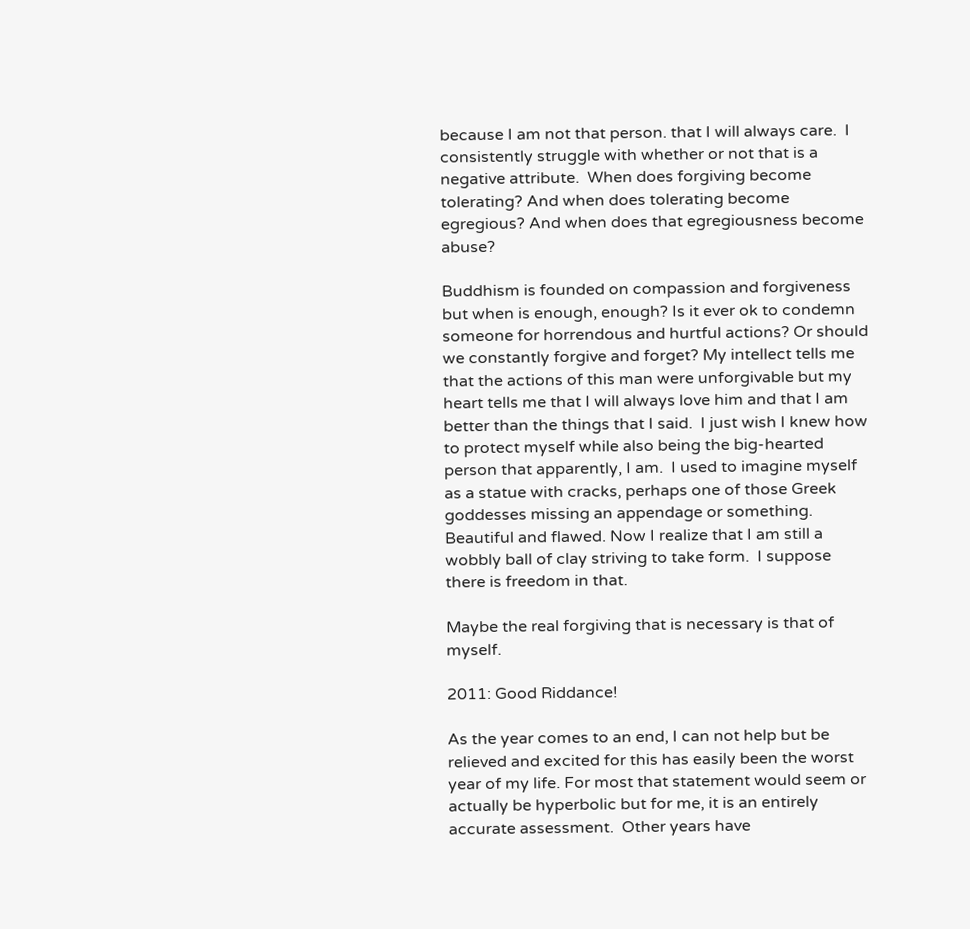because I am not that person. that I will always care.  I consistently struggle with whether or not that is a negative attribute.  When does forgiving become tolerating? And when does tolerating become egregious? And when does that egregiousness become abuse?

Buddhism is founded on compassion and forgiveness but when is enough, enough? Is it ever ok to condemn someone for horrendous and hurtful actions? Or should we constantly forgive and forget? My intellect tells me that the actions of this man were unforgivable but my heart tells me that I will always love him and that I am better than the things that I said.  I just wish I knew how to protect myself while also being the big-hearted person that apparently, I am.  I used to imagine myself as a statue with cracks, perhaps one of those Greek goddesses missing an appendage or something. Beautiful and flawed. Now I realize that I am still a wobbly ball of clay striving to take form.  I suppose there is freedom in that.

Maybe the real forgiving that is necessary is that of myself.

2011: Good Riddance!

As the year comes to an end, I can not help but be relieved and excited for this has easily been the worst year of my life. For most that statement would seem or actually be hyperbolic but for me, it is an entirely accurate assessment.  Other years have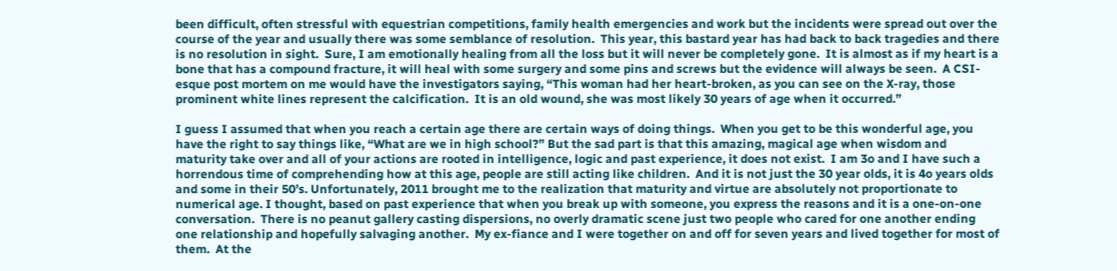been difficult, often stressful with equestrian competitions, family health emergencies and work but the incidents were spread out over the course of the year and usually there was some semblance of resolution.  This year, this bastard year has had back to back tragedies and there is no resolution in sight.  Sure, I am emotionally healing from all the loss but it will never be completely gone.  It is almost as if my heart is a bone that has a compound fracture, it will heal with some surgery and some pins and screws but the evidence will always be seen.  A CSI-esque post mortem on me would have the investigators saying, “This woman had her heart-broken, as you can see on the X-ray, those prominent white lines represent the calcification.  It is an old wound, she was most likely 30 years of age when it occurred.”

I guess I assumed that when you reach a certain age there are certain ways of doing things.  When you get to be this wonderful age, you have the right to say things like, “What are we in high school?” But the sad part is that this amazing, magical age when wisdom and maturity take over and all of your actions are rooted in intelligence, logic and past experience, it does not exist.  I am 3o and I have such a horrendous time of comprehending how at this age, people are still acting like children.  And it is not just the 30 year olds, it is 4o years olds and some in their 50’s. Unfortunately, 2011 brought me to the realization that maturity and virtue are absolutely not proportionate to numerical age. I thought, based on past experience that when you break up with someone, you express the reasons and it is a one-on-one conversation.  There is no peanut gallery casting dispersions, no overly dramatic scene just two people who cared for one another ending one relationship and hopefully salvaging another.  My ex-fiance and I were together on and off for seven years and lived together for most of them.  At the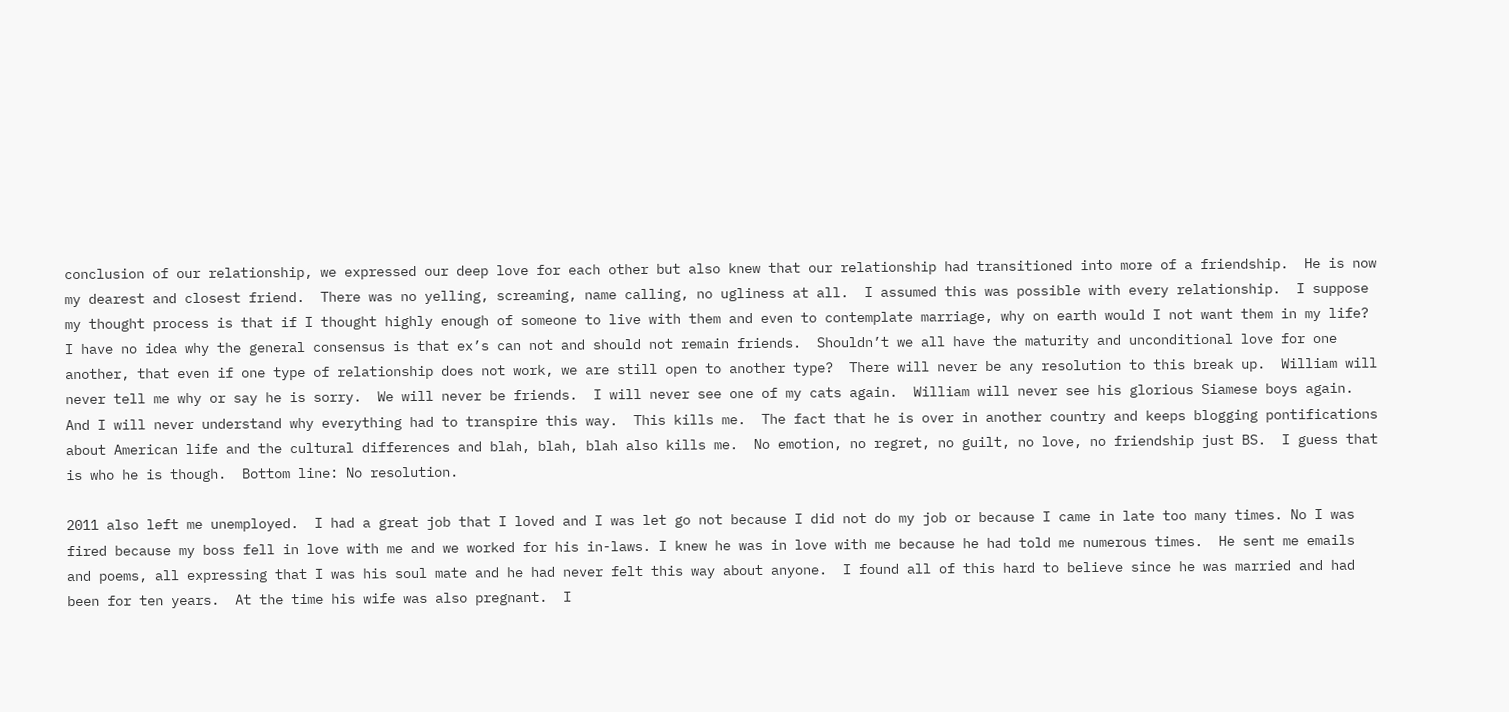conclusion of our relationship, we expressed our deep love for each other but also knew that our relationship had transitioned into more of a friendship.  He is now my dearest and closest friend.  There was no yelling, screaming, name calling, no ugliness at all.  I assumed this was possible with every relationship.  I suppose my thought process is that if I thought highly enough of someone to live with them and even to contemplate marriage, why on earth would I not want them in my life? I have no idea why the general consensus is that ex’s can not and should not remain friends.  Shouldn’t we all have the maturity and unconditional love for one another, that even if one type of relationship does not work, we are still open to another type?  There will never be any resolution to this break up.  William will never tell me why or say he is sorry.  We will never be friends.  I will never see one of my cats again.  William will never see his glorious Siamese boys again.  And I will never understand why everything had to transpire this way.  This kills me.  The fact that he is over in another country and keeps blogging pontifications about American life and the cultural differences and blah, blah, blah also kills me.  No emotion, no regret, no guilt, no love, no friendship just BS.  I guess that is who he is though.  Bottom line: No resolution.

2011 also left me unemployed.  I had a great job that I loved and I was let go not because I did not do my job or because I came in late too many times. No I was fired because my boss fell in love with me and we worked for his in-laws. I knew he was in love with me because he had told me numerous times.  He sent me emails and poems, all expressing that I was his soul mate and he had never felt this way about anyone.  I found all of this hard to believe since he was married and had been for ten years.  At the time his wife was also pregnant.  I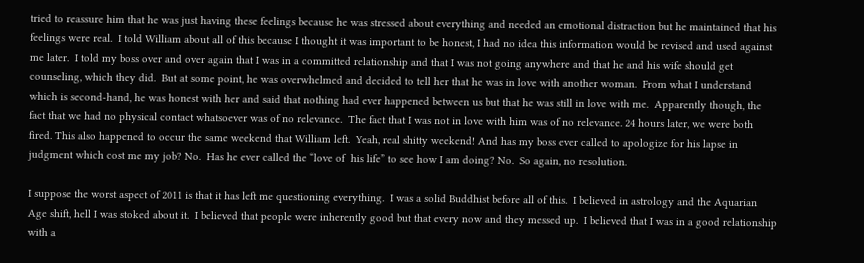tried to reassure him that he was just having these feelings because he was stressed about everything and needed an emotional distraction but he maintained that his feelings were real.  I told William about all of this because I thought it was important to be honest, I had no idea this information would be revised and used against me later.  I told my boss over and over again that I was in a committed relationship and that I was not going anywhere and that he and his wife should get counseling, which they did.  But at some point, he was overwhelmed and decided to tell her that he was in love with another woman.  From what I understand which is second-hand, he was honest with her and said that nothing had ever happened between us but that he was still in love with me.  Apparently though, the fact that we had no physical contact whatsoever was of no relevance.  The fact that I was not in love with him was of no relevance. 24 hours later, we were both fired. This also happened to occur the same weekend that William left.  Yeah, real shitty weekend! And has my boss ever called to apologize for his lapse in judgment which cost me my job? No.  Has he ever called the “love of  his life” to see how I am doing? No.  So again, no resolution.

I suppose the worst aspect of 2011 is that it has left me questioning everything.  I was a solid Buddhist before all of this.  I believed in astrology and the Aquarian Age shift, hell I was stoked about it.  I believed that people were inherently good but that every now and they messed up.  I believed that I was in a good relationship with a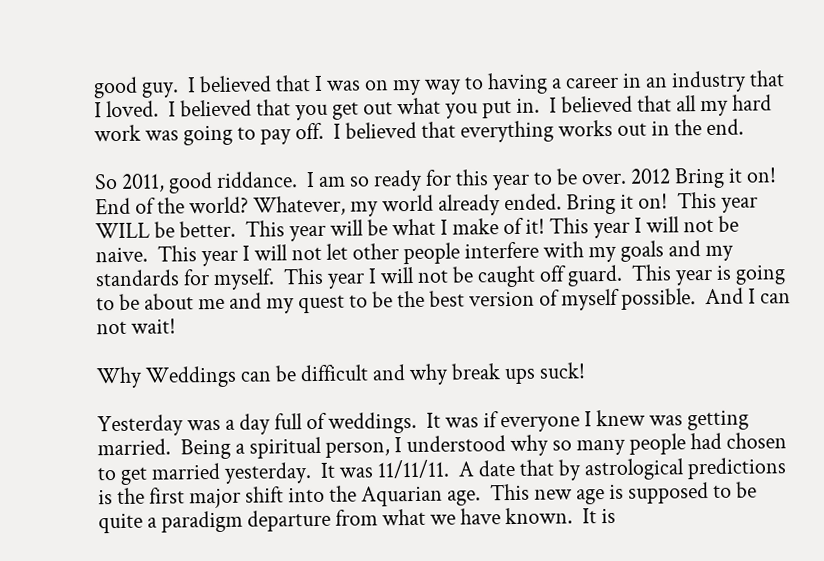good guy.  I believed that I was on my way to having a career in an industry that I loved.  I believed that you get out what you put in.  I believed that all my hard work was going to pay off.  I believed that everything works out in the end.

So 2011, good riddance.  I am so ready for this year to be over. 2012 Bring it on! End of the world? Whatever, my world already ended. Bring it on!  This year WILL be better.  This year will be what I make of it! This year I will not be naive.  This year I will not let other people interfere with my goals and my standards for myself.  This year I will not be caught off guard.  This year is going to be about me and my quest to be the best version of myself possible.  And I can not wait!

Why Weddings can be difficult and why break ups suck!

Yesterday was a day full of weddings.  It was if everyone I knew was getting married.  Being a spiritual person, I understood why so many people had chosen to get married yesterday.  It was 11/11/11.  A date that by astrological predictions is the first major shift into the Aquarian age.  This new age is supposed to be quite a paradigm departure from what we have known.  It is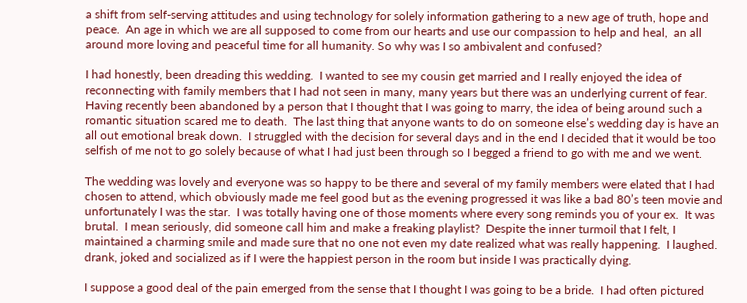a shift from self-serving attitudes and using technology for solely information gathering to a new age of truth, hope and peace.  An age in which we are all supposed to come from our hearts and use our compassion to help and heal,  an all around more loving and peaceful time for all humanity. So why was I so ambivalent and confused?

I had honestly, been dreading this wedding.  I wanted to see my cousin get married and I really enjoyed the idea of reconnecting with family members that I had not seen in many, many years but there was an underlying current of fear.  Having recently been abandoned by a person that I thought that I was going to marry, the idea of being around such a romantic situation scared me to death.  The last thing that anyone wants to do on someone else’s wedding day is have an  all out emotional break down.  I struggled with the decision for several days and in the end I decided that it would be too selfish of me not to go solely because of what I had just been through so I begged a friend to go with me and we went.

The wedding was lovely and everyone was so happy to be there and several of my family members were elated that I had chosen to attend, which obviously made me feel good but as the evening progressed it was like a bad 80’s teen movie and unfortunately I was the star.  I was totally having one of those moments where every song reminds you of your ex.  It was brutal.  I mean seriously, did someone call him and make a freaking playlist?  Despite the inner turmoil that I felt, I maintained a charming smile and made sure that no one not even my date realized what was really happening.  I laughed. drank, joked and socialized as if I were the happiest person in the room but inside I was practically dying.

I suppose a good deal of the pain emerged from the sense that I thought I was going to be a bride.  I had often pictured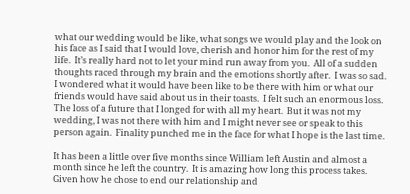what our wedding would be like, what songs we would play and the look on his face as I said that I would love, cherish and honor him for the rest of my life.  It’s really hard not to let your mind run away from you.  All of a sudden thoughts raced through my brain and the emotions shortly after.  I was so sad.  I wondered what it would have been like to be there with him or what our friends would have said about us in their toasts.  I felt such an enormous loss.  The loss of a future that I longed for with all my heart.  But it was not my wedding, I was not there with him and I might never see or speak to this person again.  Finality punched me in the face for what I hope is the last time.

It has been a little over five months since William left Austin and almost a month since he left the country.  It is amazing how long this process takes.  Given how he chose to end our relationship and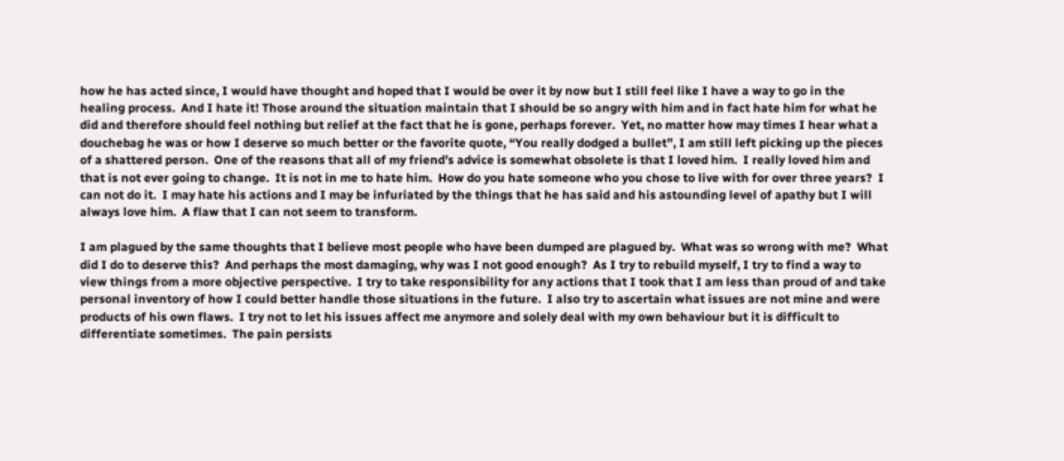how he has acted since, I would have thought and hoped that I would be over it by now but I still feel like I have a way to go in the healing process.  And I hate it! Those around the situation maintain that I should be so angry with him and in fact hate him for what he did and therefore should feel nothing but relief at the fact that he is gone, perhaps forever.  Yet, no matter how may times I hear what a douchebag he was or how I deserve so much better or the favorite quote, “You really dodged a bullet”, I am still left picking up the pieces of a shattered person.  One of the reasons that all of my friend’s advice is somewhat obsolete is that I loved him.  I really loved him and that is not ever going to change.  It is not in me to hate him.  How do you hate someone who you chose to live with for over three years?  I can not do it.  I may hate his actions and I may be infuriated by the things that he has said and his astounding level of apathy but I will always love him.  A flaw that I can not seem to transform.

I am plagued by the same thoughts that I believe most people who have been dumped are plagued by.  What was so wrong with me?  What did I do to deserve this?  And perhaps the most damaging, why was I not good enough?  As I try to rebuild myself, I try to find a way to view things from a more objective perspective.  I try to take responsibility for any actions that I took that I am less than proud of and take personal inventory of how I could better handle those situations in the future.  I also try to ascertain what issues are not mine and were products of his own flaws.  I try not to let his issues affect me anymore and solely deal with my own behaviour but it is difficult to differentiate sometimes.  The pain persists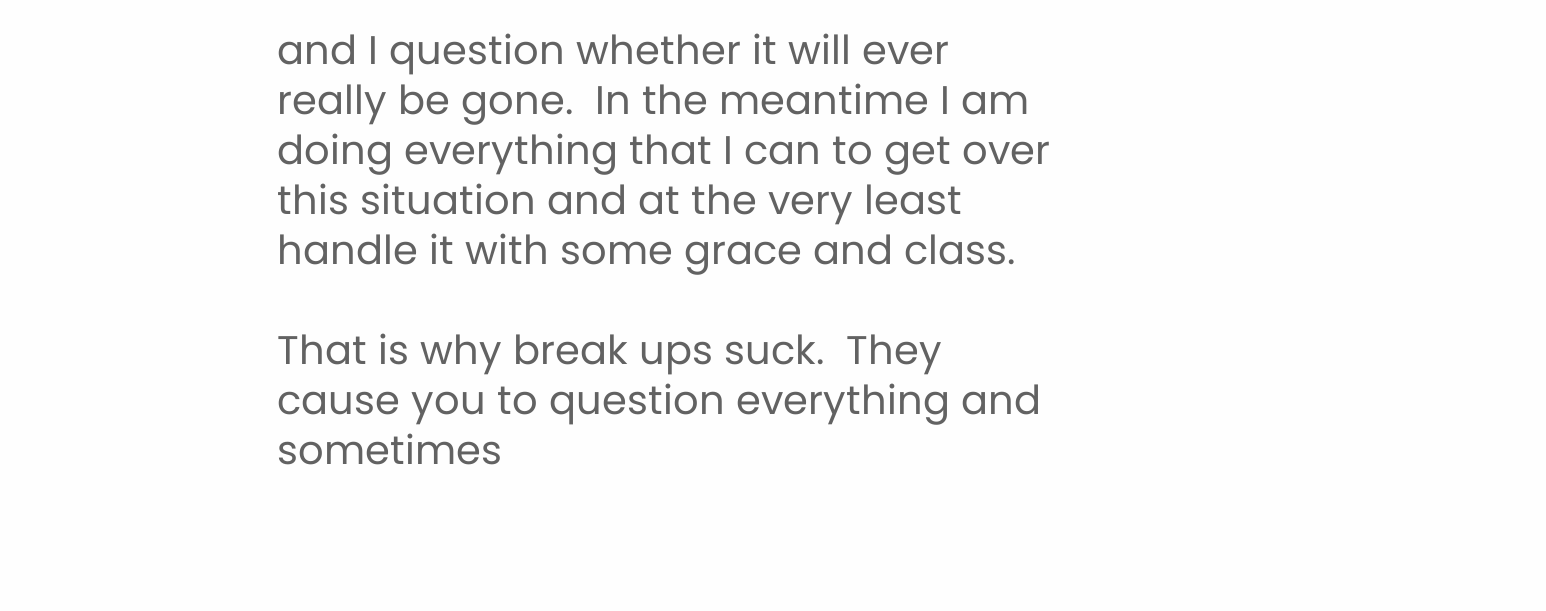and I question whether it will ever really be gone.  In the meantime I am doing everything that I can to get over this situation and at the very least handle it with some grace and class.

That is why break ups suck.  They cause you to question everything and sometimes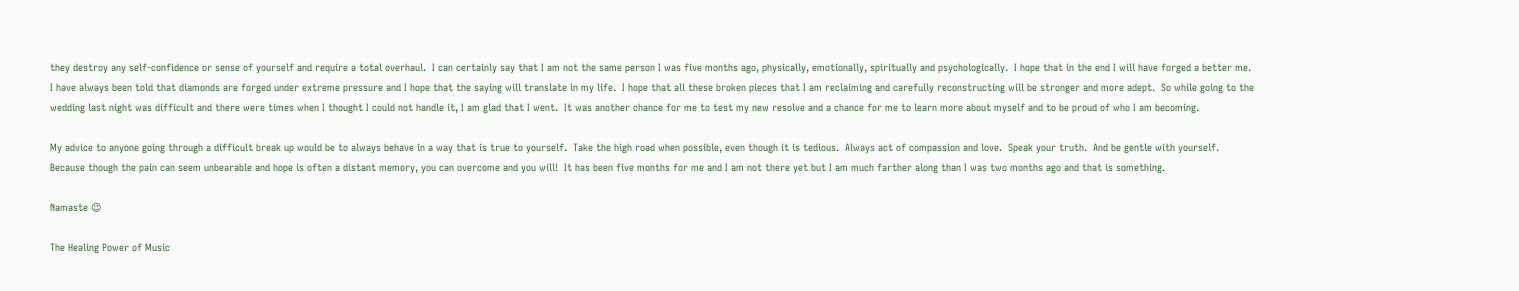they destroy any self-confidence or sense of yourself and require a total overhaul.  I can certainly say that I am not the same person I was five months ago, physically, emotionally, spiritually and psychologically.  I hope that in the end I will have forged a better me.  I have always been told that diamonds are forged under extreme pressure and I hope that the saying will translate in my life.  I hope that all these broken pieces that I am reclaiming and carefully reconstructing will be stronger and more adept.  So while going to the wedding last night was difficult and there were times when I thought I could not handle it, I am glad that I went.  It was another chance for me to test my new resolve and a chance for me to learn more about myself and to be proud of who I am becoming.

My advice to anyone going through a difficult break up would be to always behave in a way that is true to yourself.  Take the high road when possible, even though it is tedious.  Always act of compassion and love.  Speak your truth.  And be gentle with yourself.  Because though the pain can seem unbearable and hope is often a distant memory, you can overcome and you will!  It has been five months for me and I am not there yet but I am much farther along than I was two months ago and that is something.

Namaste 😉

The Healing Power of Music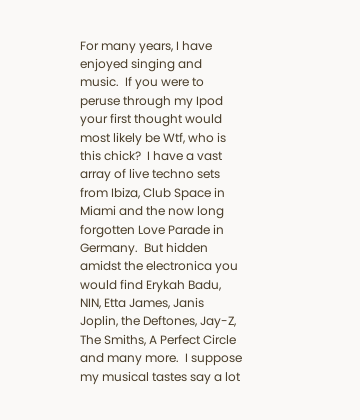For many years, I have enjoyed singing and music.  If you were to peruse through my Ipod your first thought would most likely be Wtf, who is this chick?  I have a vast array of live techno sets from Ibiza, Club Space in Miami and the now long forgotten Love Parade in Germany.  But hidden amidst the electronica you would find Erykah Badu, NIN, Etta James, Janis Joplin, the Deftones, Jay-Z, The Smiths, A Perfect Circle and many more.  I suppose my musical tastes say a lot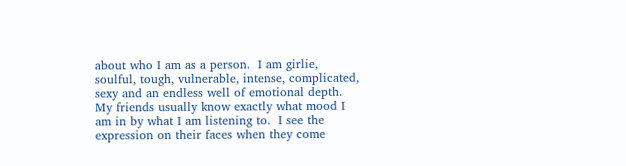about who I am as a person.  I am girlie, soulful, tough, vulnerable, intense, complicated, sexy and an endless well of emotional depth.  My friends usually know exactly what mood I am in by what I am listening to.  I see the expression on their faces when they come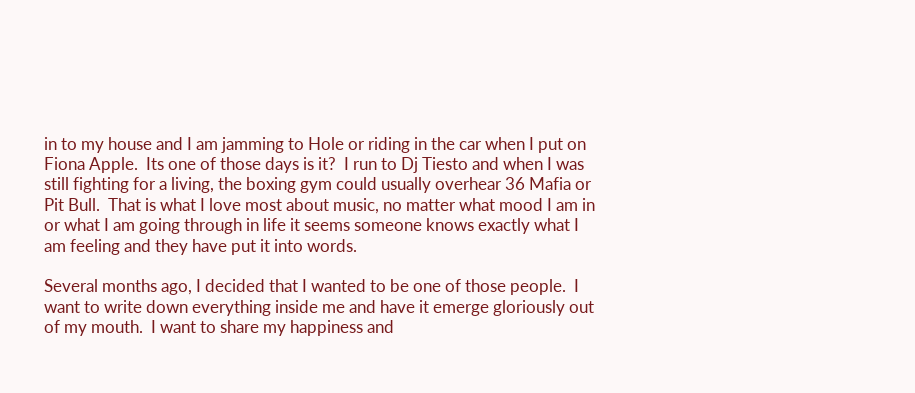in to my house and I am jamming to Hole or riding in the car when I put on Fiona Apple.  Its one of those days is it?  I run to Dj Tiesto and when I was still fighting for a living, the boxing gym could usually overhear 36 Mafia or Pit Bull.  That is what I love most about music, no matter what mood I am in or what I am going through in life it seems someone knows exactly what I am feeling and they have put it into words.

Several months ago, I decided that I wanted to be one of those people.  I want to write down everything inside me and have it emerge gloriously out of my mouth.  I want to share my happiness and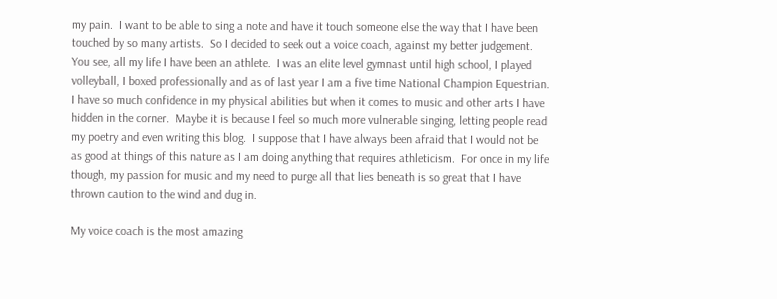my pain.  I want to be able to sing a note and have it touch someone else the way that I have been touched by so many artists.  So I decided to seek out a voice coach, against my better judgement.  You see, all my life I have been an athlete.  I was an elite level gymnast until high school, I played volleyball, I boxed professionally and as of last year I am a five time National Champion Equestrian.  I have so much confidence in my physical abilities but when it comes to music and other arts I have hidden in the corner.  Maybe it is because I feel so much more vulnerable singing, letting people read my poetry and even writing this blog.  I suppose that I have always been afraid that I would not be as good at things of this nature as I am doing anything that requires athleticism.  For once in my life though, my passion for music and my need to purge all that lies beneath is so great that I have thrown caution to the wind and dug in.

My voice coach is the most amazing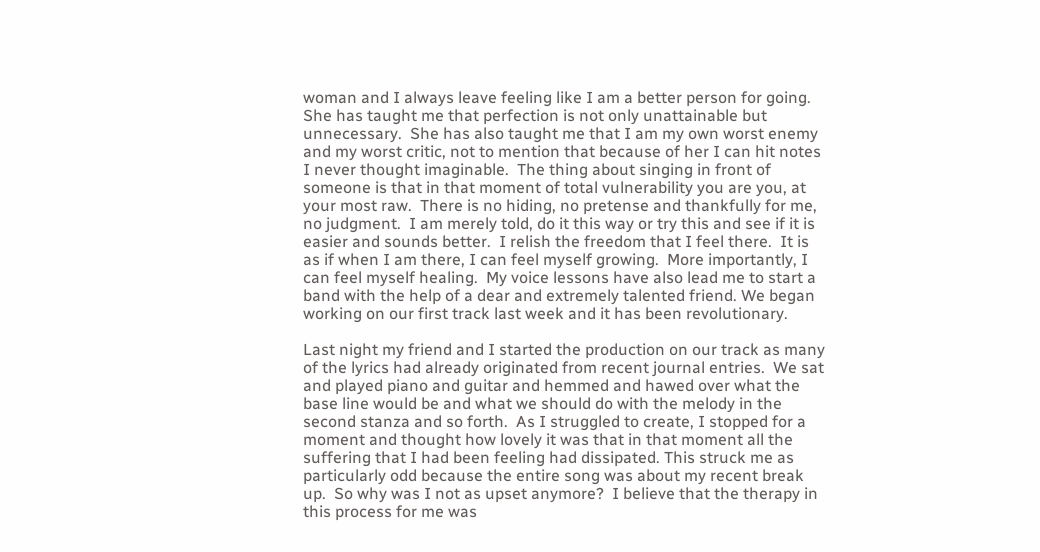woman and I always leave feeling like I am a better person for going.  She has taught me that perfection is not only unattainable but unnecessary.  She has also taught me that I am my own worst enemy and my worst critic, not to mention that because of her I can hit notes I never thought imaginable.  The thing about singing in front of someone is that in that moment of total vulnerability you are you, at your most raw.  There is no hiding, no pretense and thankfully for me, no judgment.  I am merely told, do it this way or try this and see if it is easier and sounds better.  I relish the freedom that I feel there.  It is as if when I am there, I can feel myself growing.  More importantly, I can feel myself healing.  My voice lessons have also lead me to start a band with the help of a dear and extremely talented friend. We began working on our first track last week and it has been revolutionary.

Last night my friend and I started the production on our track as many of the lyrics had already originated from recent journal entries.  We sat and played piano and guitar and hemmed and hawed over what the base line would be and what we should do with the melody in the second stanza and so forth.  As I struggled to create, I stopped for a moment and thought how lovely it was that in that moment all the suffering that I had been feeling had dissipated. This struck me as particularly odd because the entire song was about my recent break up.  So why was I not as upset anymore?  I believe that the therapy in this process for me was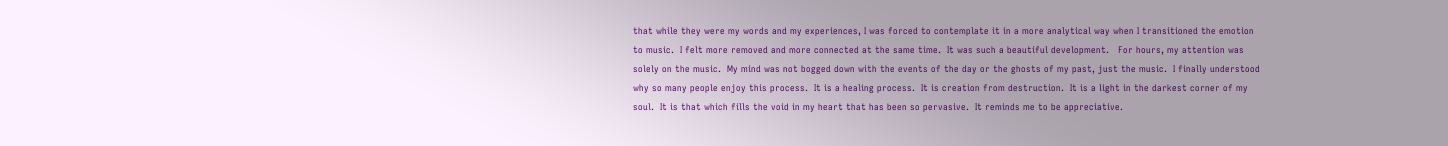that while they were my words and my experiences, I was forced to contemplate it in a more analytical way when I transitioned the emotion to music.  I felt more removed and more connected at the same time.  It was such a beautiful development.   For hours, my attention was solely on the music.  My mind was not bogged down with the events of the day or the ghosts of my past, just the music.  I finally understood why so many people enjoy this process.  It is a healing process.  It is creation from destruction.  It is a light in the darkest corner of my soul.  It is that which fills the void in my heart that has been so pervasive.  It reminds me to be appreciative.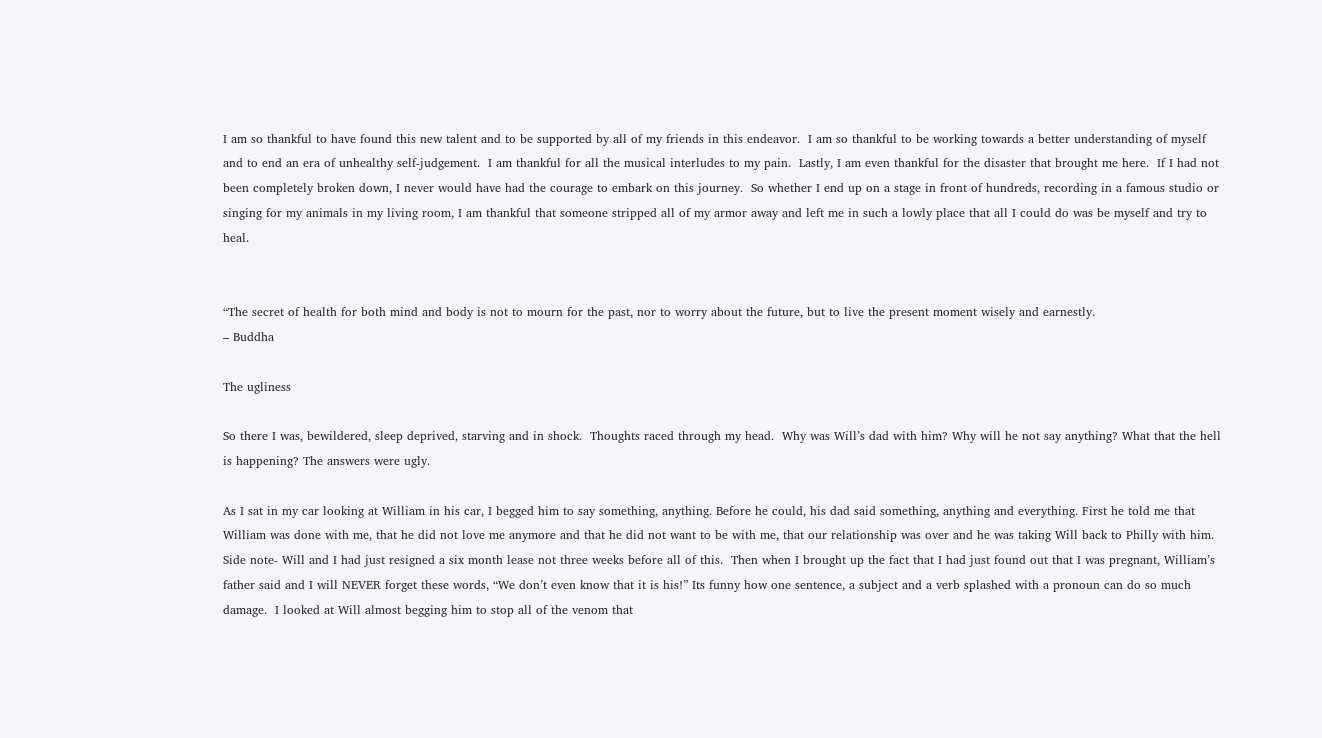I am so thankful to have found this new talent and to be supported by all of my friends in this endeavor.  I am so thankful to be working towards a better understanding of myself and to end an era of unhealthy self-judgement.  I am thankful for all the musical interludes to my pain.  Lastly, I am even thankful for the disaster that brought me here.  If I had not been completely broken down, I never would have had the courage to embark on this journey.  So whether I end up on a stage in front of hundreds, recording in a famous studio or singing for my animals in my living room, I am thankful that someone stripped all of my armor away and left me in such a lowly place that all I could do was be myself and try to heal.


“The secret of health for both mind and body is not to mourn for the past, nor to worry about the future, but to live the present moment wisely and earnestly.
– Buddha

The ugliness

So there I was, bewildered, sleep deprived, starving and in shock.  Thoughts raced through my head.  Why was Will’s dad with him? Why will he not say anything? What that the hell is happening? The answers were ugly.

As I sat in my car looking at William in his car, I begged him to say something, anything. Before he could, his dad said something, anything and everything. First he told me that William was done with me, that he did not love me anymore and that he did not want to be with me, that our relationship was over and he was taking Will back to Philly with him.  Side note- Will and I had just resigned a six month lease not three weeks before all of this.  Then when I brought up the fact that I had just found out that I was pregnant, William’s father said and I will NEVER forget these words, “We don’t even know that it is his!” Its funny how one sentence, a subject and a verb splashed with a pronoun can do so much damage.  I looked at Will almost begging him to stop all of the venom that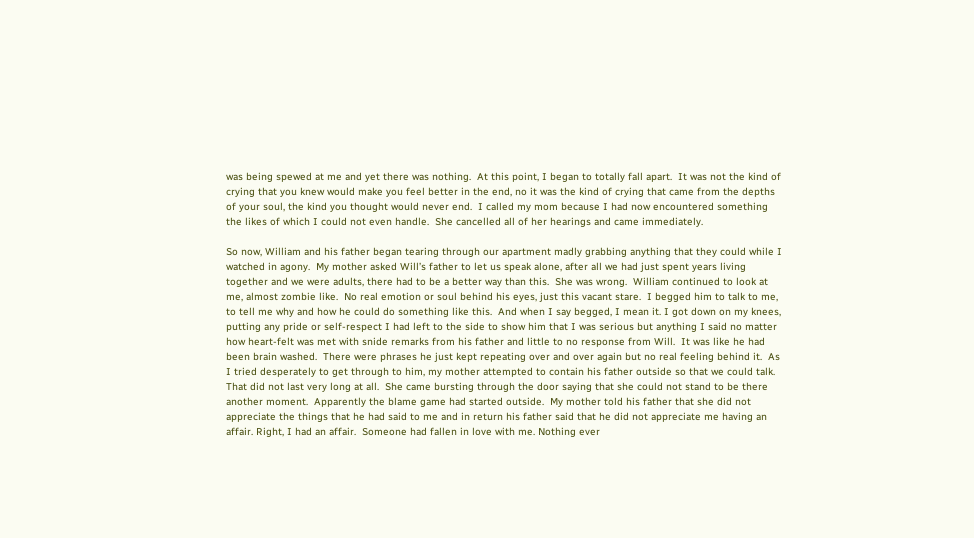was being spewed at me and yet there was nothing.  At this point, I began to totally fall apart.  It was not the kind of crying that you knew would make you feel better in the end, no it was the kind of crying that came from the depths of your soul, the kind you thought would never end.  I called my mom because I had now encountered something the likes of which I could not even handle.  She cancelled all of her hearings and came immediately.

So now, William and his father began tearing through our apartment madly grabbing anything that they could while I watched in agony.  My mother asked Will’s father to let us speak alone, after all we had just spent years living together and we were adults, there had to be a better way than this.  She was wrong.  William continued to look at me, almost zombie like.  No real emotion or soul behind his eyes, just this vacant stare.  I begged him to talk to me, to tell me why and how he could do something like this.  And when I say begged, I mean it. I got down on my knees, putting any pride or self-respect I had left to the side to show him that I was serious but anything I said no matter how heart-felt was met with snide remarks from his father and little to no response from Will.  It was like he had been brain washed.  There were phrases he just kept repeating over and over again but no real feeling behind it.  As I tried desperately to get through to him, my mother attempted to contain his father outside so that we could talk.  That did not last very long at all.  She came bursting through the door saying that she could not stand to be there another moment.  Apparently the blame game had started outside.  My mother told his father that she did not appreciate the things that he had said to me and in return his father said that he did not appreciate me having an affair. Right, I had an affair.  Someone had fallen in love with me. Nothing ever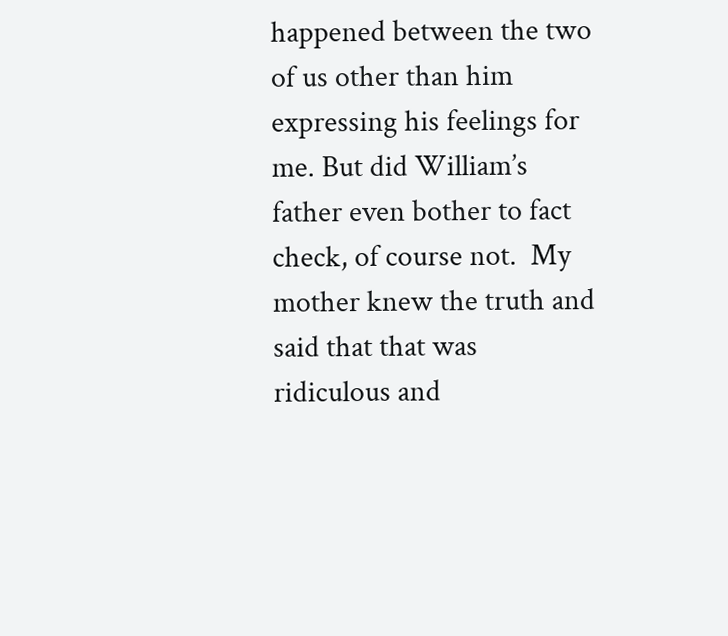happened between the two of us other than him expressing his feelings for me. But did William’s father even bother to fact check, of course not.  My mother knew the truth and said that that was ridiculous and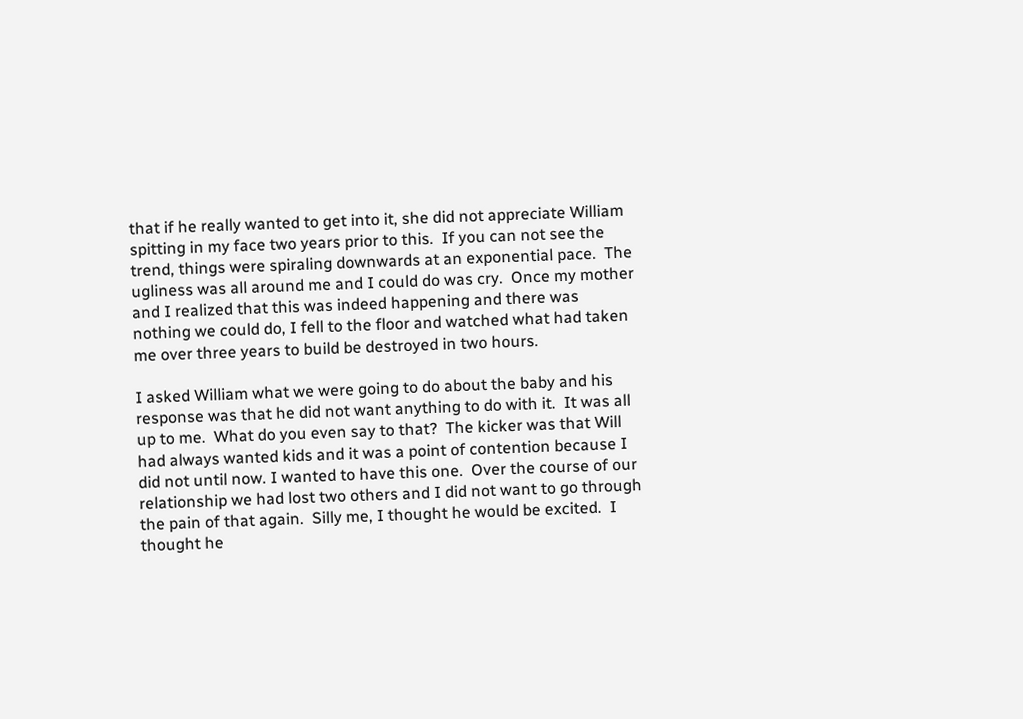that if he really wanted to get into it, she did not appreciate William spitting in my face two years prior to this.  If you can not see the trend, things were spiraling downwards at an exponential pace.  The ugliness was all around me and I could do was cry.  Once my mother and I realized that this was indeed happening and there was nothing we could do, I fell to the floor and watched what had taken me over three years to build be destroyed in two hours.

I asked William what we were going to do about the baby and his response was that he did not want anything to do with it.  It was all up to me.  What do you even say to that?  The kicker was that Will had always wanted kids and it was a point of contention because I did not until now. I wanted to have this one.  Over the course of our relationship we had lost two others and I did not want to go through the pain of that again.  Silly me, I thought he would be excited.  I thought he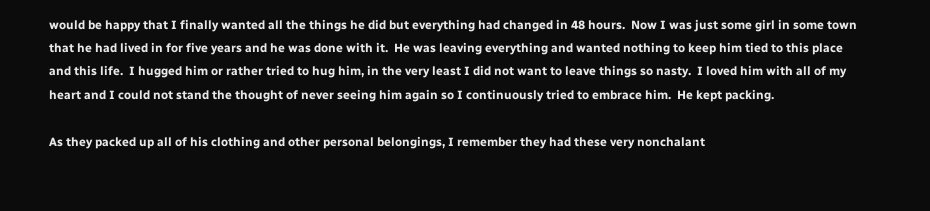would be happy that I finally wanted all the things he did but everything had changed in 48 hours.  Now I was just some girl in some town that he had lived in for five years and he was done with it.  He was leaving everything and wanted nothing to keep him tied to this place and this life.  I hugged him or rather tried to hug him, in the very least I did not want to leave things so nasty.  I loved him with all of my heart and I could not stand the thought of never seeing him again so I continuously tried to embrace him.  He kept packing.

As they packed up all of his clothing and other personal belongings, I remember they had these very nonchalant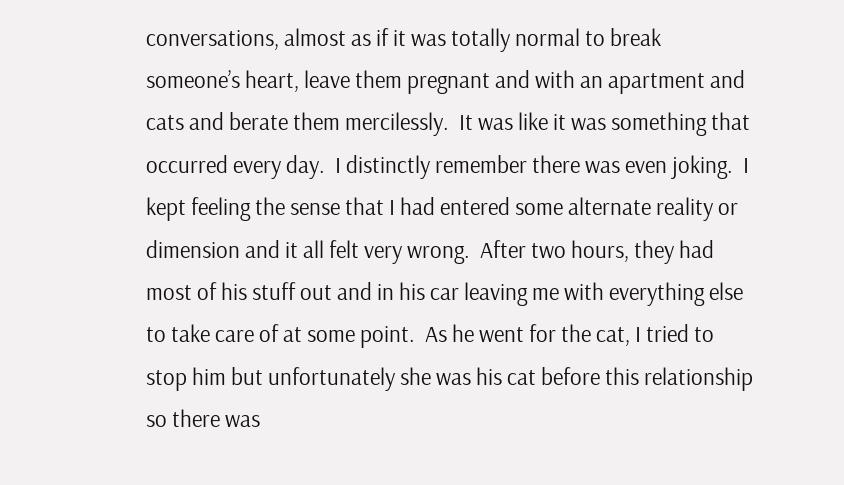conversations, almost as if it was totally normal to break someone’s heart, leave them pregnant and with an apartment and cats and berate them mercilessly.  It was like it was something that occurred every day.  I distinctly remember there was even joking.  I kept feeling the sense that I had entered some alternate reality or dimension and it all felt very wrong.  After two hours, they had most of his stuff out and in his car leaving me with everything else to take care of at some point.  As he went for the cat, I tried to stop him but unfortunately she was his cat before this relationship so there was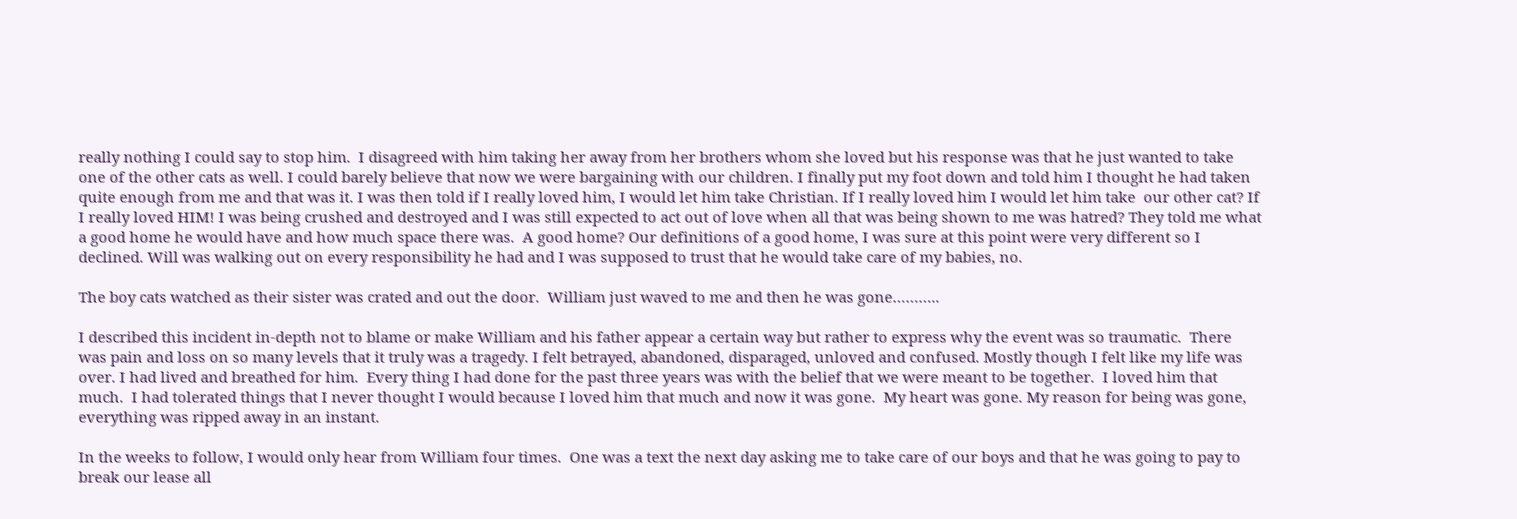really nothing I could say to stop him.  I disagreed with him taking her away from her brothers whom she loved but his response was that he just wanted to take one of the other cats as well. I could barely believe that now we were bargaining with our children. I finally put my foot down and told him I thought he had taken quite enough from me and that was it. I was then told if I really loved him, I would let him take Christian. If I really loved him I would let him take  our other cat? If I really loved HIM! I was being crushed and destroyed and I was still expected to act out of love when all that was being shown to me was hatred? They told me what a good home he would have and how much space there was.  A good home? Our definitions of a good home, I was sure at this point were very different so I declined. Will was walking out on every responsibility he had and I was supposed to trust that he would take care of my babies, no.

The boy cats watched as their sister was crated and out the door.  William just waved to me and then he was gone………..

I described this incident in-depth not to blame or make William and his father appear a certain way but rather to express why the event was so traumatic.  There was pain and loss on so many levels that it truly was a tragedy. I felt betrayed, abandoned, disparaged, unloved and confused. Mostly though I felt like my life was over. I had lived and breathed for him.  Every thing I had done for the past three years was with the belief that we were meant to be together.  I loved him that much.  I had tolerated things that I never thought I would because I loved him that much and now it was gone.  My heart was gone. My reason for being was gone, everything was ripped away in an instant.

In the weeks to follow, I would only hear from William four times.  One was a text the next day asking me to take care of our boys and that he was going to pay to break our lease all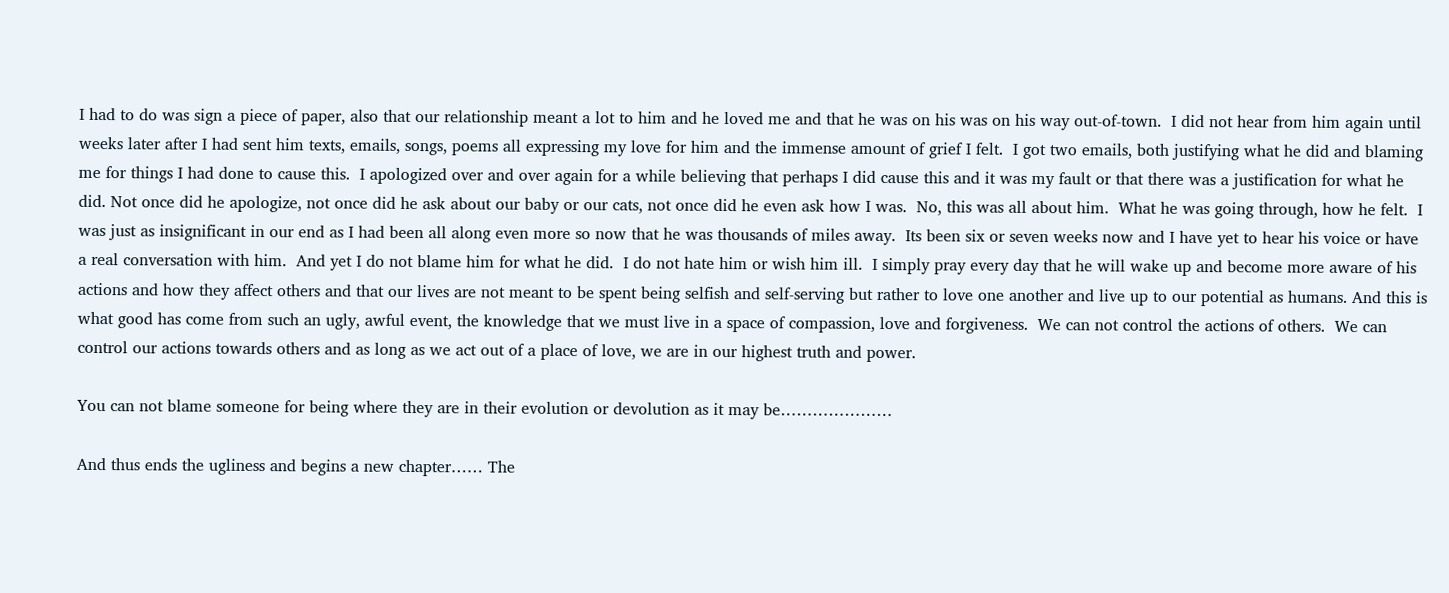I had to do was sign a piece of paper, also that our relationship meant a lot to him and he loved me and that he was on his was on his way out-of-town.  I did not hear from him again until weeks later after I had sent him texts, emails, songs, poems all expressing my love for him and the immense amount of grief I felt.  I got two emails, both justifying what he did and blaming me for things I had done to cause this.  I apologized over and over again for a while believing that perhaps I did cause this and it was my fault or that there was a justification for what he did. Not once did he apologize, not once did he ask about our baby or our cats, not once did he even ask how I was.  No, this was all about him.  What he was going through, how he felt.  I was just as insignificant in our end as I had been all along even more so now that he was thousands of miles away.  Its been six or seven weeks now and I have yet to hear his voice or have a real conversation with him.  And yet I do not blame him for what he did.  I do not hate him or wish him ill.  I simply pray every day that he will wake up and become more aware of his actions and how they affect others and that our lives are not meant to be spent being selfish and self-serving but rather to love one another and live up to our potential as humans. And this is what good has come from such an ugly, awful event, the knowledge that we must live in a space of compassion, love and forgiveness.  We can not control the actions of others.  We can control our actions towards others and as long as we act out of a place of love, we are in our highest truth and power.

You can not blame someone for being where they are in their evolution or devolution as it may be…………………

And thus ends the ugliness and begins a new chapter…… The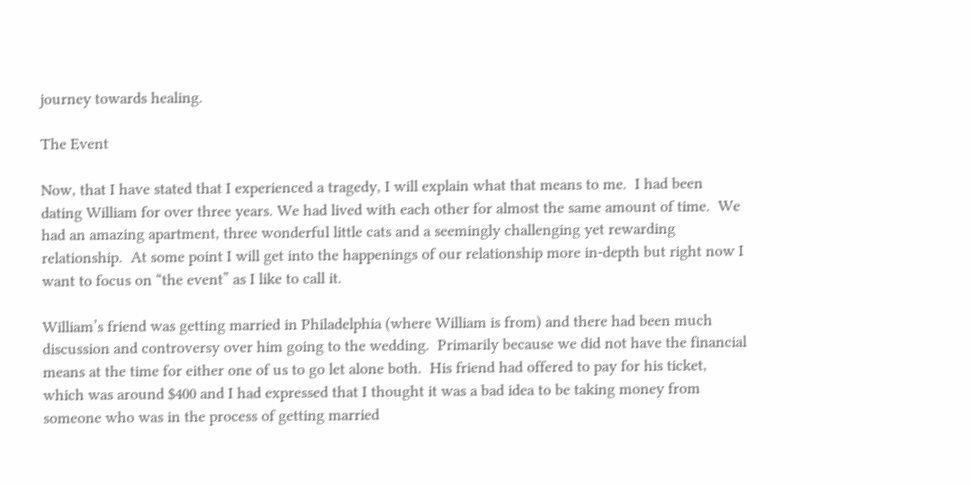journey towards healing.

The Event

Now, that I have stated that I experienced a tragedy, I will explain what that means to me.  I had been dating William for over three years. We had lived with each other for almost the same amount of time.  We had an amazing apartment, three wonderful little cats and a seemingly challenging yet rewarding relationship.  At some point I will get into the happenings of our relationship more in-depth but right now I want to focus on “the event” as I like to call it.

William’s friend was getting married in Philadelphia (where William is from) and there had been much discussion and controversy over him going to the wedding.  Primarily because we did not have the financial means at the time for either one of us to go let alone both.  His friend had offered to pay for his ticket, which was around $400 and I had expressed that I thought it was a bad idea to be taking money from someone who was in the process of getting married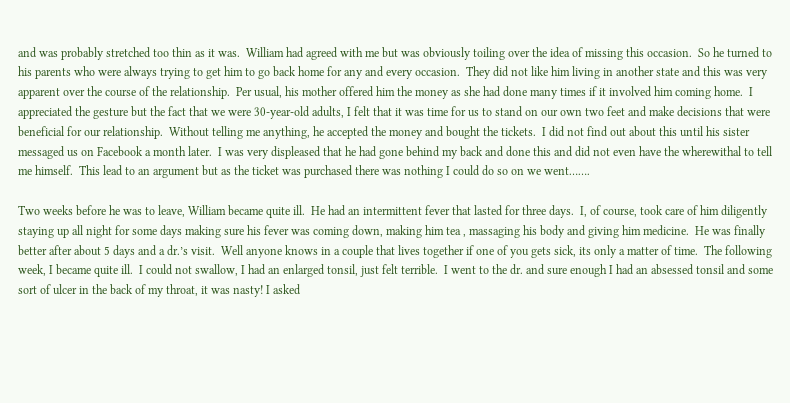and was probably stretched too thin as it was.  William had agreed with me but was obviously toiling over the idea of missing this occasion.  So he turned to his parents who were always trying to get him to go back home for any and every occasion.  They did not like him living in another state and this was very apparent over the course of the relationship.  Per usual, his mother offered him the money as she had done many times if it involved him coming home.  I appreciated the gesture but the fact that we were 30-year-old adults, I felt that it was time for us to stand on our own two feet and make decisions that were beneficial for our relationship.  Without telling me anything, he accepted the money and bought the tickets.  I did not find out about this until his sister messaged us on Facebook a month later.  I was very displeased that he had gone behind my back and done this and did not even have the wherewithal to tell me himself.  This lead to an argument but as the ticket was purchased there was nothing I could do so on we went…….

Two weeks before he was to leave, William became quite ill.  He had an intermittent fever that lasted for three days.  I, of course, took care of him diligently staying up all night for some days making sure his fever was coming down, making him tea , massaging his body and giving him medicine.  He was finally better after about 5 days and a dr.’s visit.  Well anyone knows in a couple that lives together if one of you gets sick, its only a matter of time.  The following week, I became quite ill.  I could not swallow, I had an enlarged tonsil, just felt terrible.  I went to the dr. and sure enough I had an absessed tonsil and some sort of ulcer in the back of my throat, it was nasty! I asked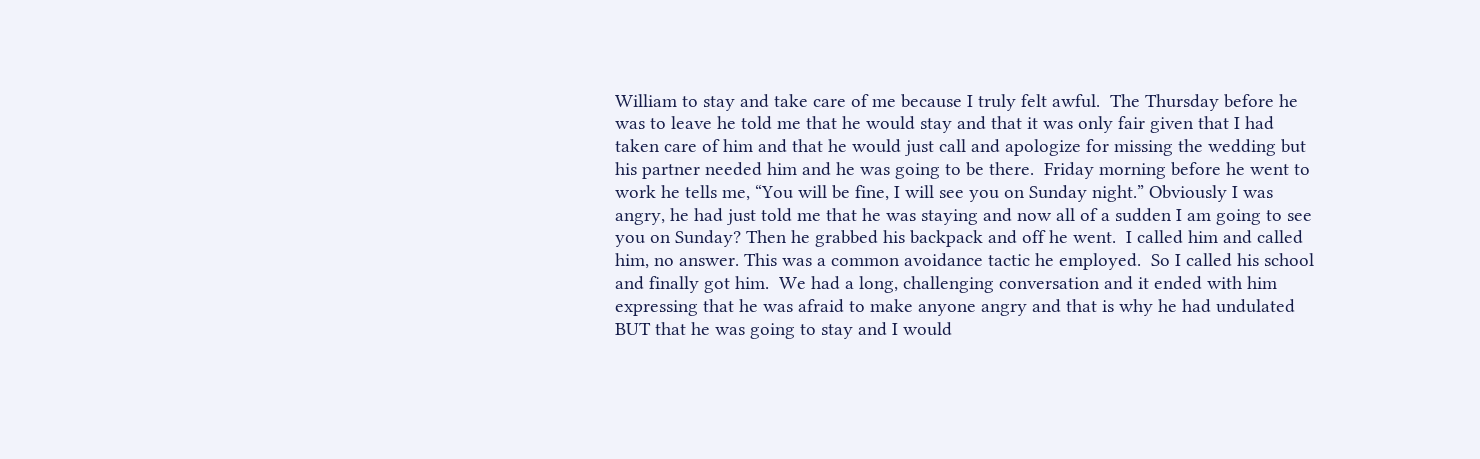William to stay and take care of me because I truly felt awful.  The Thursday before he was to leave he told me that he would stay and that it was only fair given that I had taken care of him and that he would just call and apologize for missing the wedding but his partner needed him and he was going to be there.  Friday morning before he went to work he tells me, “You will be fine, I will see you on Sunday night.” Obviously I was angry, he had just told me that he was staying and now all of a sudden I am going to see you on Sunday? Then he grabbed his backpack and off he went.  I called him and called him, no answer. This was a common avoidance tactic he employed.  So I called his school and finally got him.  We had a long, challenging conversation and it ended with him expressing that he was afraid to make anyone angry and that is why he had undulated BUT that he was going to stay and I would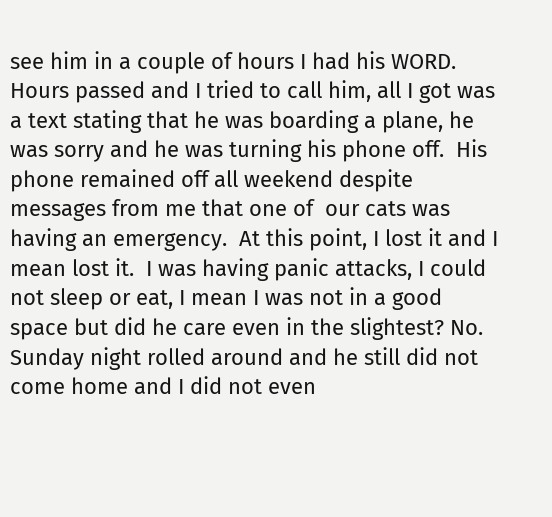see him in a couple of hours I had his WORD.  Hours passed and I tried to call him, all I got was a text stating that he was boarding a plane, he was sorry and he was turning his phone off.  His phone remained off all weekend despite messages from me that one of  our cats was having an emergency.  At this point, I lost it and I mean lost it.  I was having panic attacks, I could not sleep or eat, I mean I was not in a good space but did he care even in the slightest? No.  Sunday night rolled around and he still did not come home and I did not even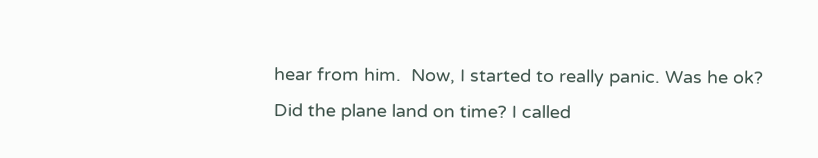hear from him.  Now, I started to really panic. Was he ok? Did the plane land on time? I called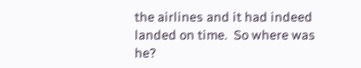the airlines and it had indeed landed on time.  So where was he?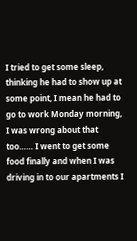I tried to get some sleep, thinking he had to show up at some point, I mean he had to go to work Monday morning, I was wrong about that too…… I went to get some food finally and when I was driving in to our apartments I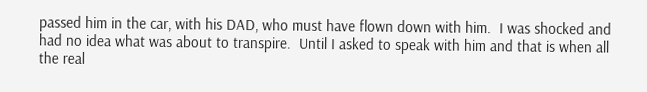passed him in the car, with his DAD, who must have flown down with him.  I was shocked and had no idea what was about to transpire.  Until I asked to speak with him and that is when all the real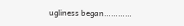ugliness began…………